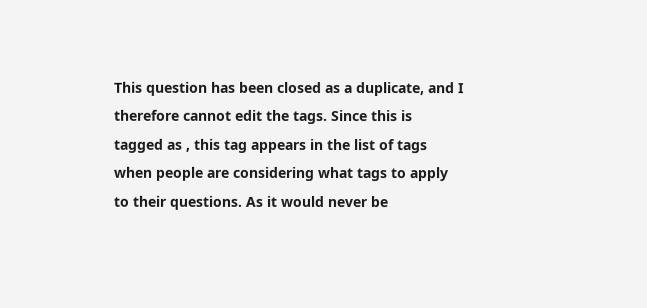This question has been closed as a duplicate, and I therefore cannot edit the tags. Since this is tagged as , this tag appears in the list of tags when people are considering what tags to apply to their questions. As it would never be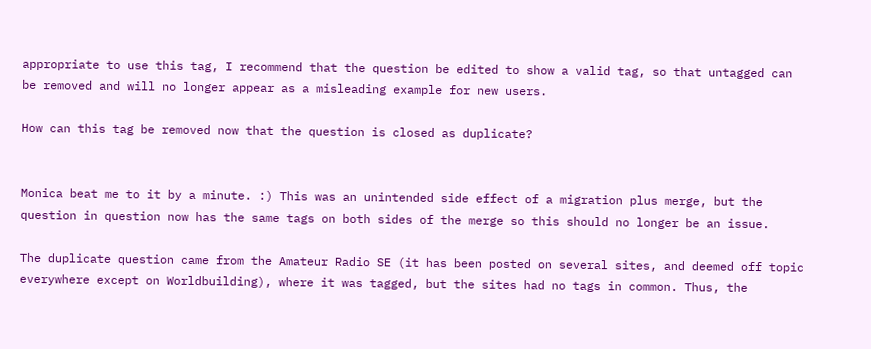appropriate to use this tag, I recommend that the question be edited to show a valid tag, so that untagged can be removed and will no longer appear as a misleading example for new users.

How can this tag be removed now that the question is closed as duplicate?


Monica beat me to it by a minute. :) This was an unintended side effect of a migration plus merge, but the question in question now has the same tags on both sides of the merge so this should no longer be an issue.

The duplicate question came from the Amateur Radio SE (it has been posted on several sites, and deemed off topic everywhere except on Worldbuilding), where it was tagged, but the sites had no tags in common. Thus, the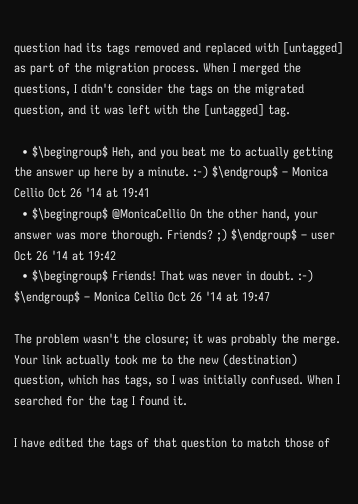question had its tags removed and replaced with [untagged] as part of the migration process. When I merged the questions, I didn't consider the tags on the migrated question, and it was left with the [untagged] tag.

  • $\begingroup$ Heh, and you beat me to actually getting the answer up here by a minute. :-) $\endgroup$ – Monica Cellio Oct 26 '14 at 19:41
  • $\begingroup$ @MonicaCellio On the other hand, your answer was more thorough. Friends? ;) $\endgroup$ – user Oct 26 '14 at 19:42
  • $\begingroup$ Friends! That was never in doubt. :-) $\endgroup$ – Monica Cellio Oct 26 '14 at 19:47

The problem wasn't the closure; it was probably the merge. Your link actually took me to the new (destination) question, which has tags, so I was initially confused. When I searched for the tag I found it.

I have edited the tags of that question to match those of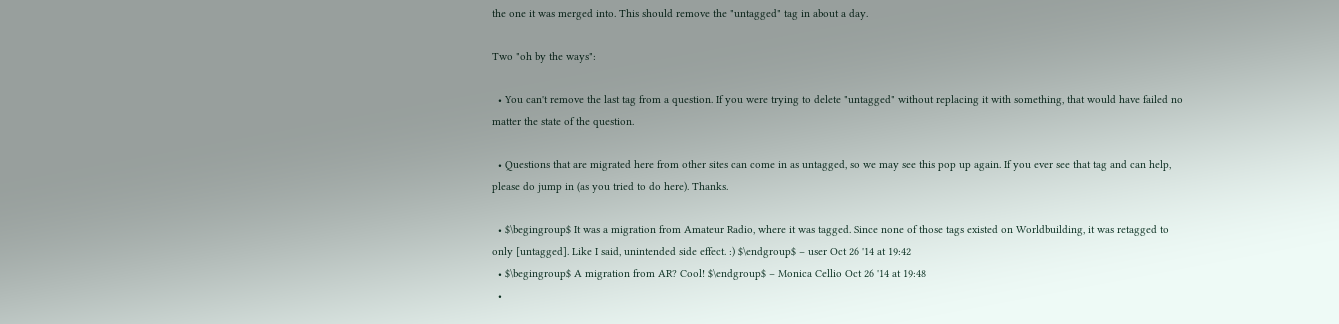the one it was merged into. This should remove the "untagged" tag in about a day.

Two "oh by the ways":

  • You can't remove the last tag from a question. If you were trying to delete "untagged" without replacing it with something, that would have failed no matter the state of the question.

  • Questions that are migrated here from other sites can come in as untagged, so we may see this pop up again. If you ever see that tag and can help, please do jump in (as you tried to do here). Thanks.

  • $\begingroup$ It was a migration from Amateur Radio, where it was tagged. Since none of those tags existed on Worldbuilding, it was retagged to only [untagged]. Like I said, unintended side effect. :) $\endgroup$ – user Oct 26 '14 at 19:42
  • $\begingroup$ A migration from AR? Cool! $\endgroup$ – Monica Cellio Oct 26 '14 at 19:48
  •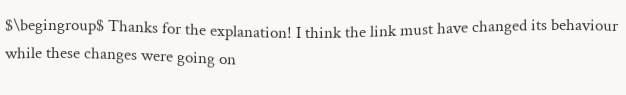$\begingroup$ Thanks for the explanation! I think the link must have changed its behaviour while these changes were going on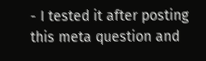- I tested it after posting this meta question and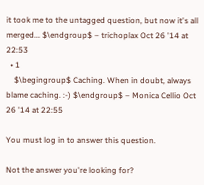it took me to the untagged question, but now it's all merged... $\endgroup$ – trichoplax Oct 26 '14 at 22:53
  • 1
    $\begingroup$ Caching. When in doubt, always blame caching. :-) $\endgroup$ – Monica Cellio Oct 26 '14 at 22:55

You must log in to answer this question.

Not the answer you're looking for?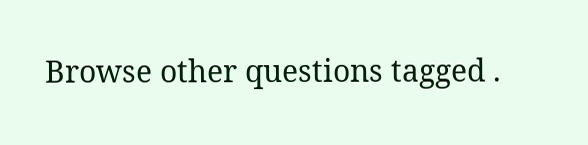Browse other questions tagged .